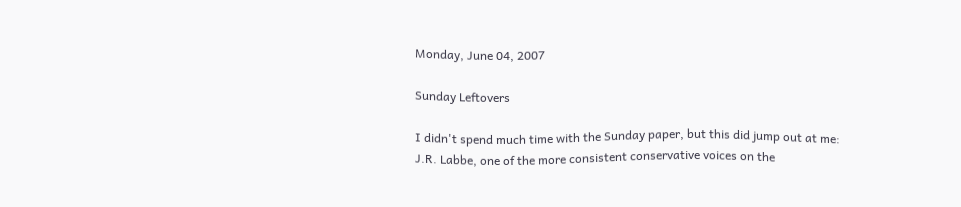Monday, June 04, 2007

Sunday Leftovers

I didn't spend much time with the Sunday paper, but this did jump out at me: J.R. Labbe, one of the more consistent conservative voices on the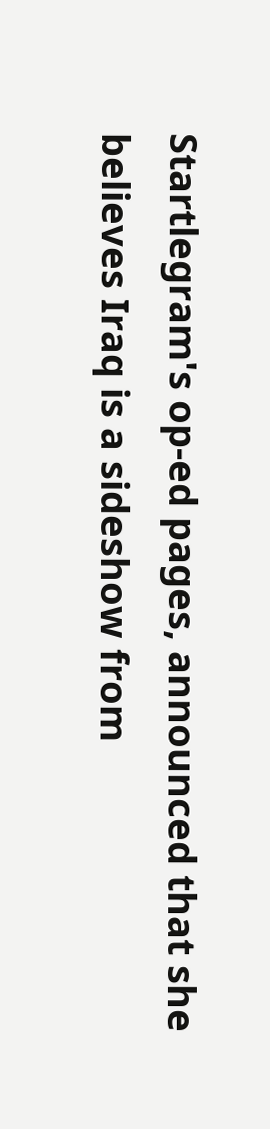Startlegram's op-ed pages, announced that she believes Iraq is a sideshow from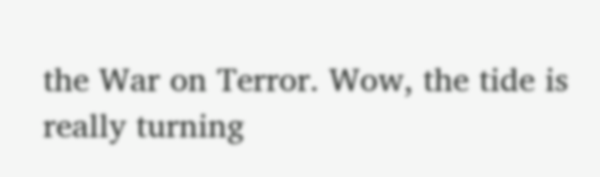the War on Terror. Wow, the tide is really turning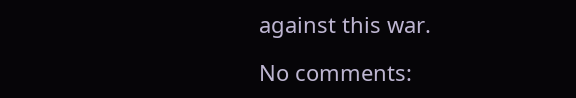against this war.

No comments: